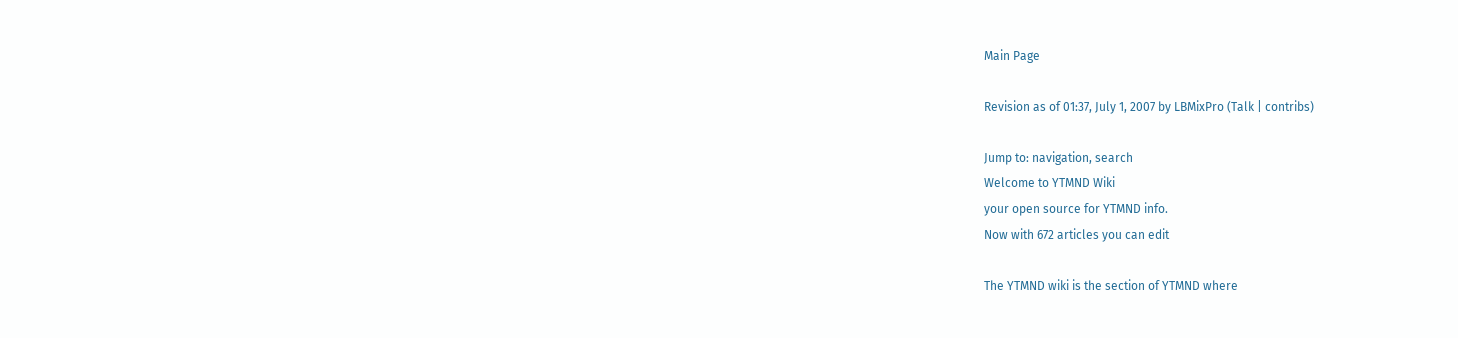Main Page

Revision as of 01:37, July 1, 2007 by LBMixPro (Talk | contribs)

Jump to: navigation, search
Welcome to YTMND Wiki
your open source for YTMND info.
Now with 672 articles you can edit

The YTMND wiki is the section of YTMND where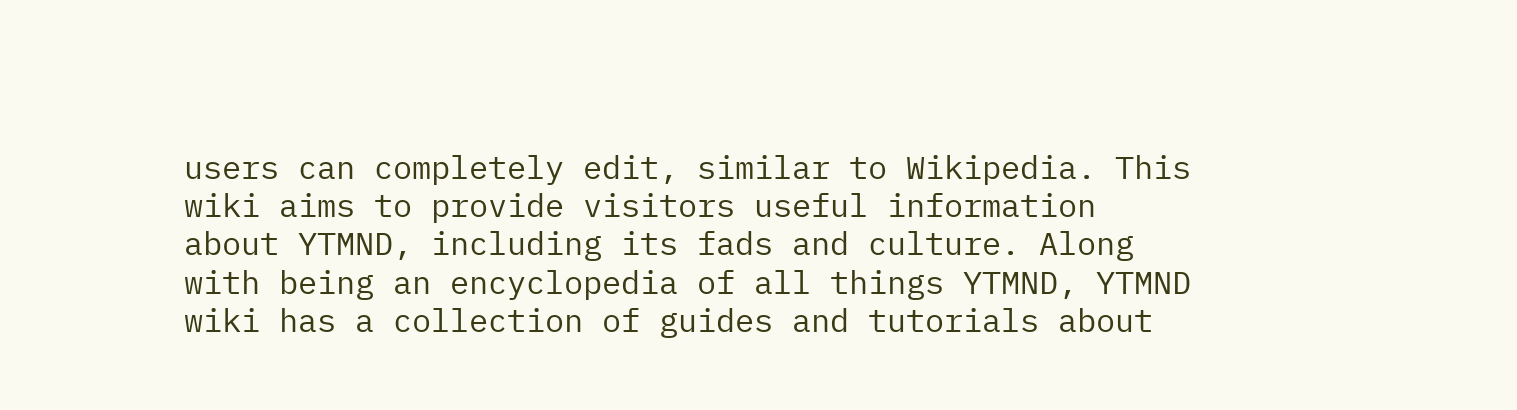users can completely edit, similar to Wikipedia. This wiki aims to provide visitors useful information about YTMND, including its fads and culture. Along with being an encyclopedia of all things YTMND, YTMND wiki has a collection of guides and tutorials about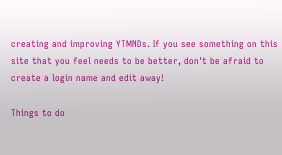creating and improving YTMNDs. If you see something on this site that you feel needs to be better, don't be afraid to create a login name and edit away!

Things to do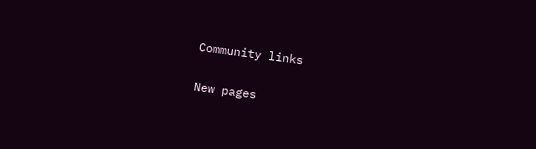Community links

New pages